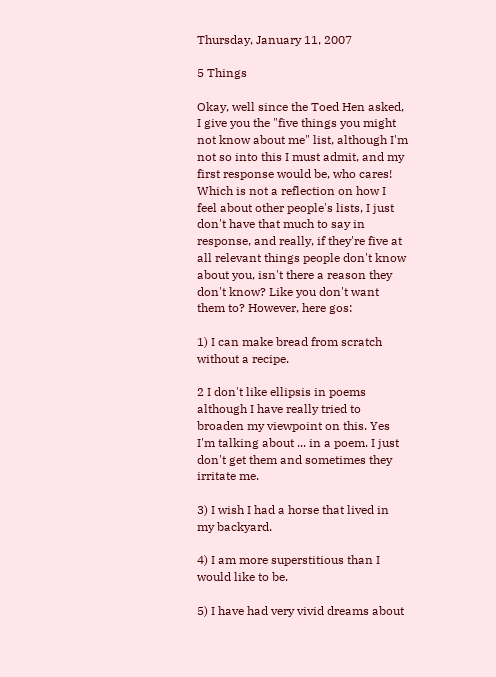Thursday, January 11, 2007

5 Things

Okay, well since the Toed Hen asked, I give you the "five things you might not know about me" list, although I'm not so into this I must admit, and my first response would be, who cares! Which is not a reflection on how I feel about other people's lists, I just don't have that much to say in response, and really, if they're five at all relevant things people don't know about you, isn't there a reason they don't know? Like you don't want them to? However, here gos:

1) I can make bread from scratch without a recipe.

2 I don't like ellipsis in poems although I have really tried to broaden my viewpoint on this. Yes I'm talking about ... in a poem. I just don't get them and sometimes they irritate me.

3) I wish I had a horse that lived in my backyard.

4) I am more superstitious than I would like to be.

5) I have had very vivid dreams about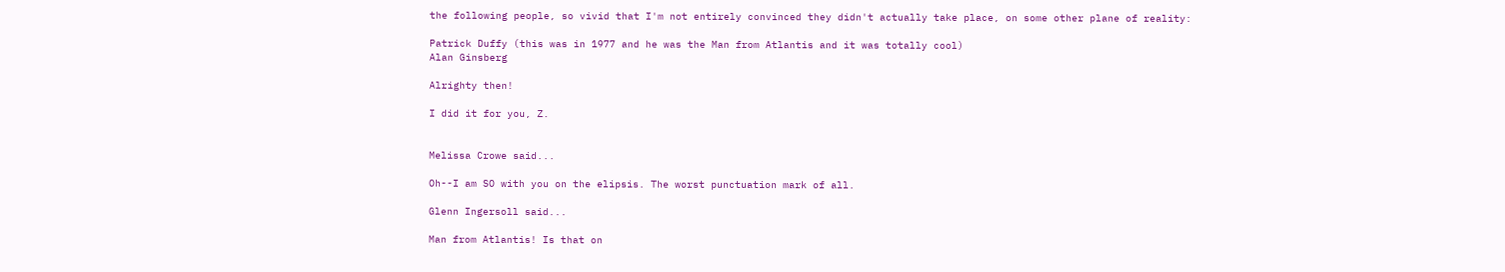the following people, so vivid that I'm not entirely convinced they didn't actually take place, on some other plane of reality:

Patrick Duffy (this was in 1977 and he was the Man from Atlantis and it was totally cool)
Alan Ginsberg

Alrighty then!

I did it for you, Z.


Melissa Crowe said...

Oh--I am SO with you on the elipsis. The worst punctuation mark of all.

Glenn Ingersoll said...

Man from Atlantis! Is that on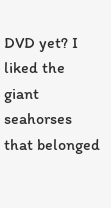DVD yet? I liked the giant seahorses that belonged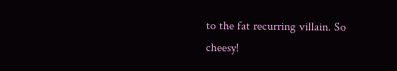to the fat recurring villain. So cheesy!